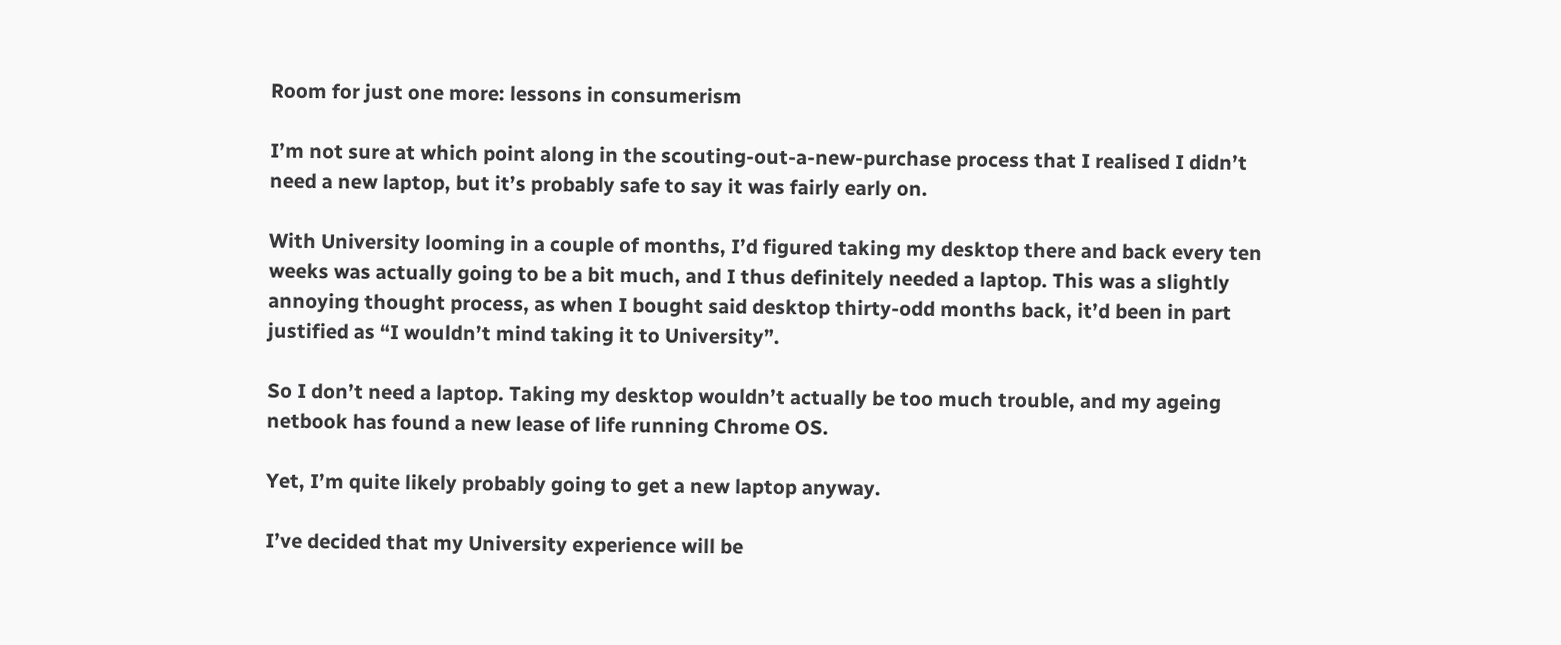Room for just one more: lessons in consumerism

I’m not sure at which point along in the scouting-out-a-new-purchase process that I realised I didn’t need a new laptop, but it’s probably safe to say it was fairly early on.

With University looming in a couple of months, I’d figured taking my desktop there and back every ten weeks was actually going to be a bit much, and I thus definitely needed a laptop. This was a slightly annoying thought process, as when I bought said desktop thirty-odd months back, it’d been in part justified as “I wouldn’t mind taking it to University”.

So I don’t need a laptop. Taking my desktop wouldn’t actually be too much trouble, and my ageing netbook has found a new lease of life running Chrome OS.

Yet, I’m quite likely probably going to get a new laptop anyway.

I’ve decided that my University experience will be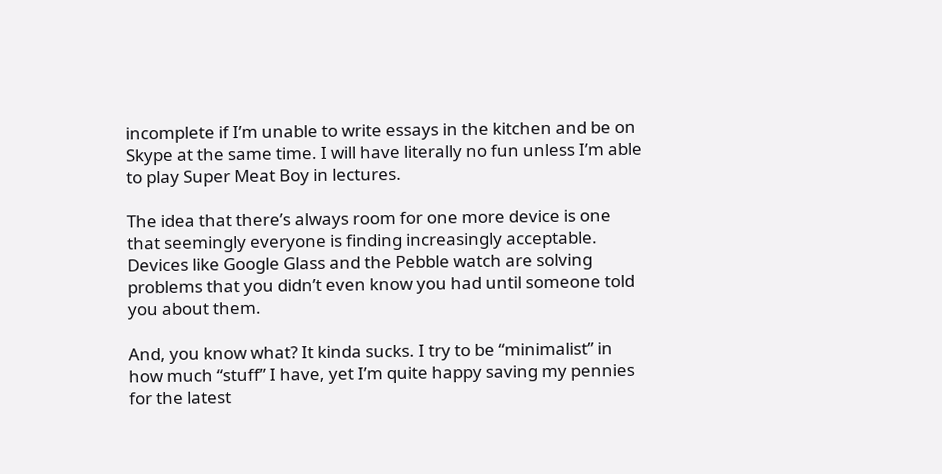incomplete if I’m unable to write essays in the kitchen and be on Skype at the same time. I will have literally no fun unless I’m able to play Super Meat Boy in lectures.

The idea that there’s always room for one more device is one that seemingly everyone is finding increasingly acceptable. Devices like Google Glass and the Pebble watch are solving problems that you didn’t even know you had until someone told you about them.

And, you know what? It kinda sucks. I try to be “minimalist” in how much “stuff” I have, yet I’m quite happy saving my pennies for the latest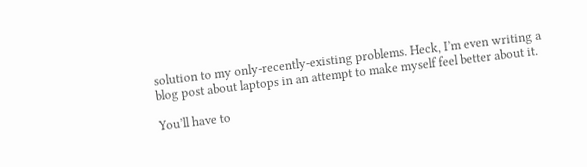solution to my only-recently-existing problems. Heck, I’m even writing a blog post about laptops in an attempt to make myself feel better about it.

You’ll have to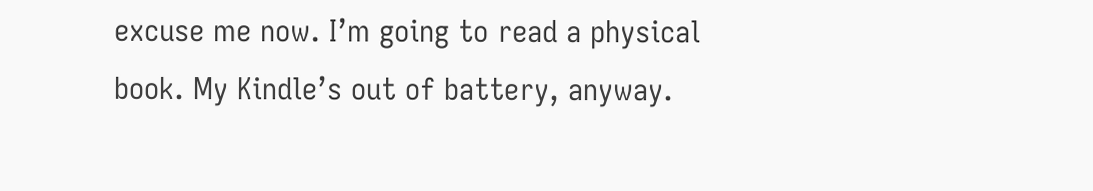excuse me now. I’m going to read a physical book. My Kindle’s out of battery, anyway.